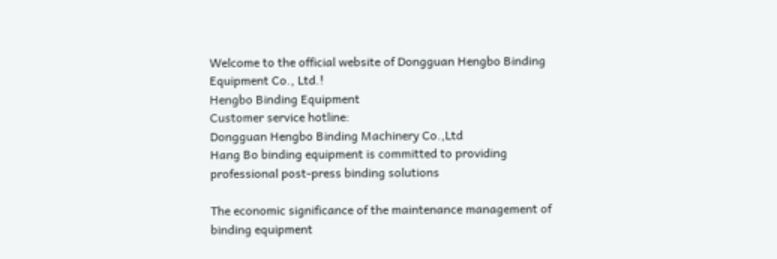Welcome to the official website of Dongguan Hengbo Binding Equipment Co., Ltd.!
Hengbo Binding Equipment
Customer service hotline:
Dongguan Hengbo Binding Machinery Co.,Ltd
Hang Bo binding equipment is committed to providing professional post-press binding solutions

The economic significance of the maintenance management of binding equipment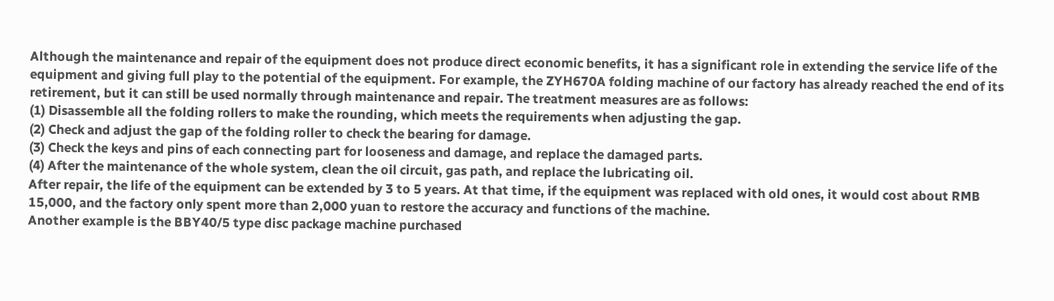Although the maintenance and repair of the equipment does not produce direct economic benefits, it has a significant role in extending the service life of the equipment and giving full play to the potential of the equipment. For example, the ZYH670A folding machine of our factory has already reached the end of its retirement, but it can still be used normally through maintenance and repair. The treatment measures are as follows:
(1) Disassemble all the folding rollers to make the rounding, which meets the requirements when adjusting the gap.
(2) Check and adjust the gap of the folding roller to check the bearing for damage.
(3) Check the keys and pins of each connecting part for looseness and damage, and replace the damaged parts.
(4) After the maintenance of the whole system, clean the oil circuit, gas path, and replace the lubricating oil.
After repair, the life of the equipment can be extended by 3 to 5 years. At that time, if the equipment was replaced with old ones, it would cost about RMB 15,000, and the factory only spent more than 2,000 yuan to restore the accuracy and functions of the machine.
Another example is the BBY40/5 type disc package machine purchased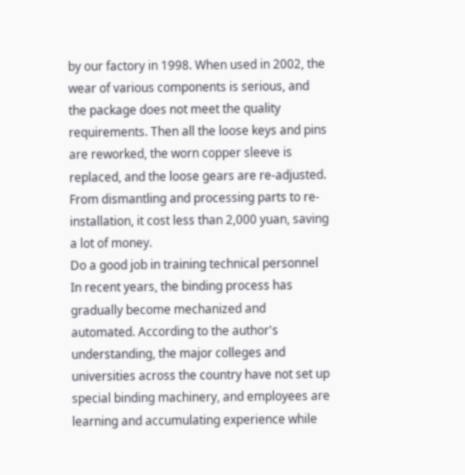by our factory in 1998. When used in 2002, the wear of various components is serious, and the package does not meet the quality requirements. Then all the loose keys and pins are reworked, the worn copper sleeve is replaced, and the loose gears are re-adjusted. From dismantling and processing parts to re-installation, it cost less than 2,000 yuan, saving a lot of money.
Do a good job in training technical personnel
In recent years, the binding process has gradually become mechanized and automated. According to the author's understanding, the major colleges and universities across the country have not set up special binding machinery, and employees are learning and accumulating experience while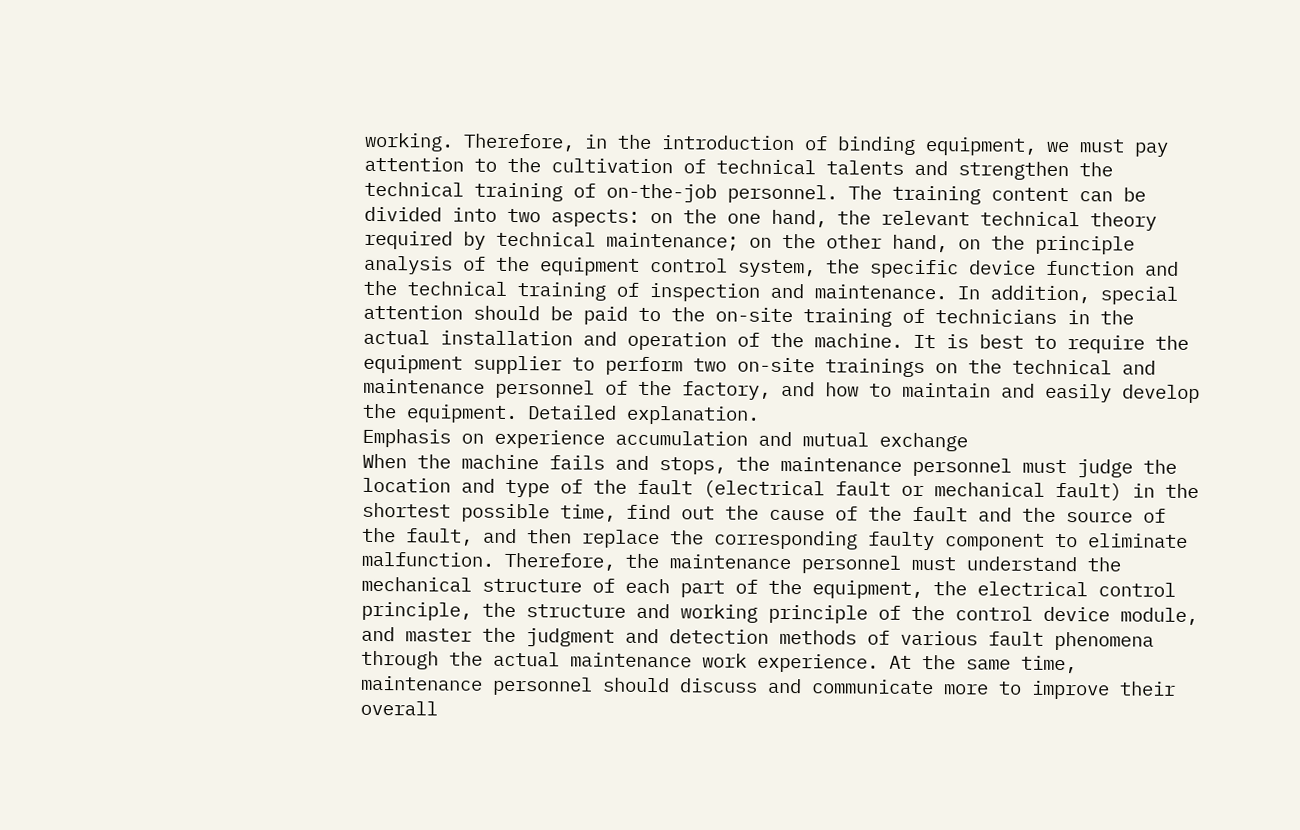working. Therefore, in the introduction of binding equipment, we must pay attention to the cultivation of technical talents and strengthen the technical training of on-the-job personnel. The training content can be divided into two aspects: on the one hand, the relevant technical theory required by technical maintenance; on the other hand, on the principle analysis of the equipment control system, the specific device function and the technical training of inspection and maintenance. In addition, special attention should be paid to the on-site training of technicians in the actual installation and operation of the machine. It is best to require the equipment supplier to perform two on-site trainings on the technical and maintenance personnel of the factory, and how to maintain and easily develop the equipment. Detailed explanation.
Emphasis on experience accumulation and mutual exchange
When the machine fails and stops, the maintenance personnel must judge the location and type of the fault (electrical fault or mechanical fault) in the shortest possible time, find out the cause of the fault and the source of the fault, and then replace the corresponding faulty component to eliminate malfunction. Therefore, the maintenance personnel must understand the mechanical structure of each part of the equipment, the electrical control principle, the structure and working principle of the control device module, and master the judgment and detection methods of various fault phenomena through the actual maintenance work experience. At the same time, maintenance personnel should discuss and communicate more to improve their overall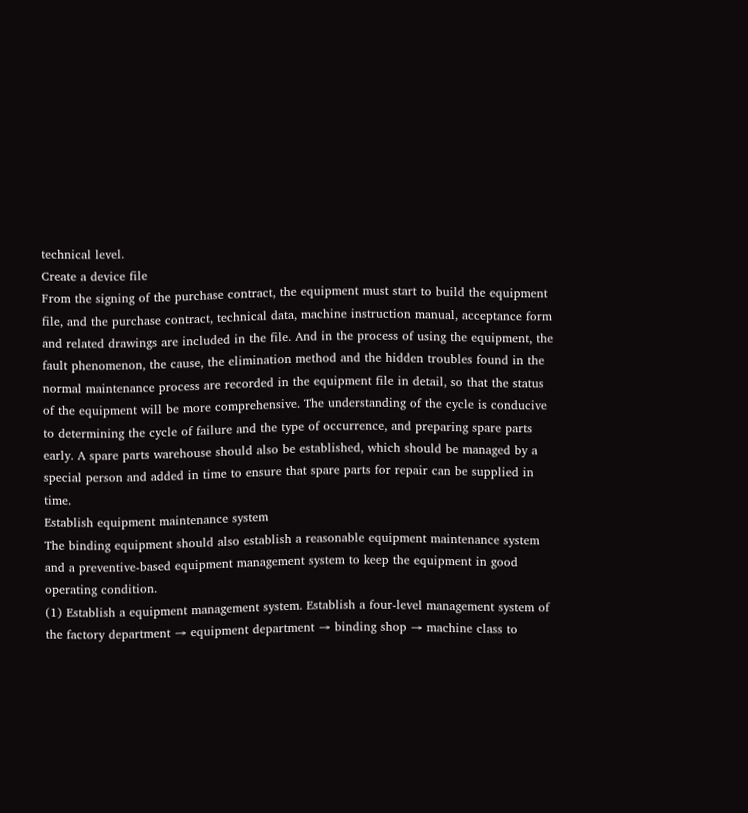technical level.
Create a device file
From the signing of the purchase contract, the equipment must start to build the equipment file, and the purchase contract, technical data, machine instruction manual, acceptance form and related drawings are included in the file. And in the process of using the equipment, the fault phenomenon, the cause, the elimination method and the hidden troubles found in the normal maintenance process are recorded in the equipment file in detail, so that the status of the equipment will be more comprehensive. The understanding of the cycle is conducive to determining the cycle of failure and the type of occurrence, and preparing spare parts early. A spare parts warehouse should also be established, which should be managed by a special person and added in time to ensure that spare parts for repair can be supplied in time.
Establish equipment maintenance system
The binding equipment should also establish a reasonable equipment maintenance system and a preventive-based equipment management system to keep the equipment in good operating condition.
(1) Establish a equipment management system. Establish a four-level management system of the factory department → equipment department → binding shop → machine class to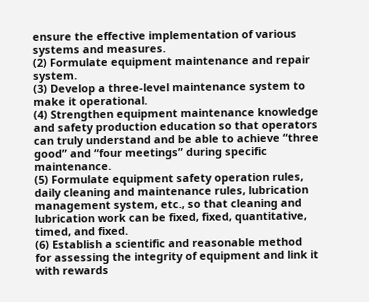ensure the effective implementation of various systems and measures.
(2) Formulate equipment maintenance and repair system.
(3) Develop a three-level maintenance system to make it operational.
(4) Strengthen equipment maintenance knowledge and safety production education so that operators can truly understand and be able to achieve “three good” and “four meetings” during specific maintenance.
(5) Formulate equipment safety operation rules, daily cleaning and maintenance rules, lubrication management system, etc., so that cleaning and lubrication work can be fixed, fixed, quantitative, timed, and fixed.
(6) Establish a scientific and reasonable method for assessing the integrity of equipment and link it with rewards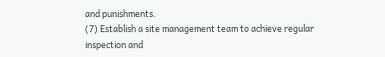and punishments.
(7) Establish a site management team to achieve regular inspection and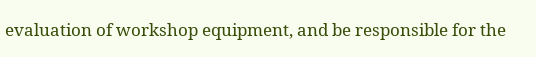evaluation of workshop equipment, and be responsible for the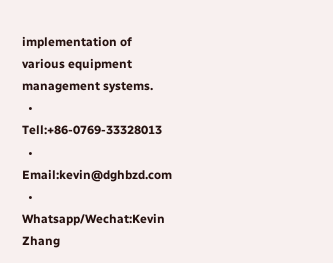implementation of various equipment management systems.
  • Tell:+86-0769-33328013
  • Email:kevin@dghbzd.com
  • Whatsapp/Wechat:Kevin Zhang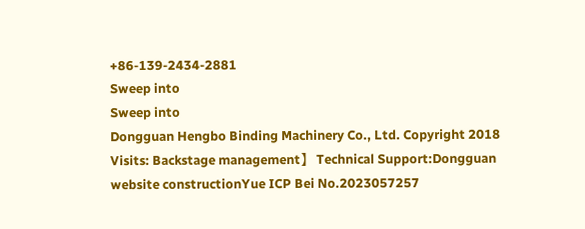+86-139-2434-2881
Sweep into
Sweep into
Dongguan Hengbo Binding Machinery Co., Ltd. Copyright 2018 Visits: Backstage management】 Technical Support:Dongguan website constructionYue ICP Bei No.2023057257